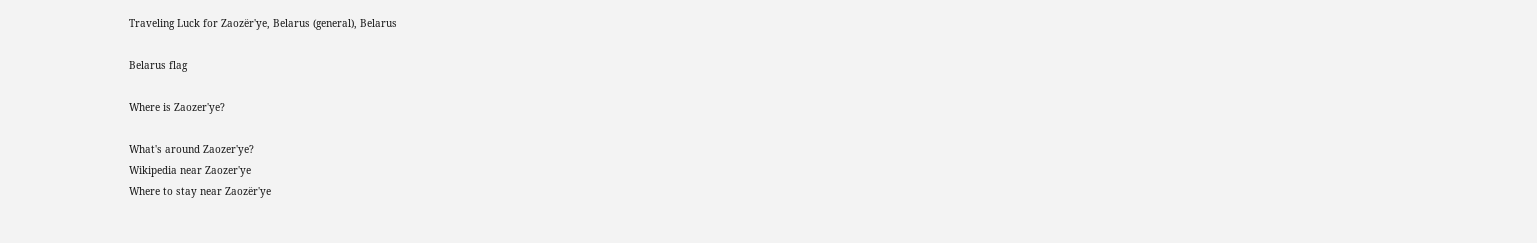Traveling Luck for Zaozër'ye, Belarus (general), Belarus

Belarus flag

Where is Zaozer'ye?

What's around Zaozer'ye?
Wikipedia near Zaozer'ye
Where to stay near Zaozër'ye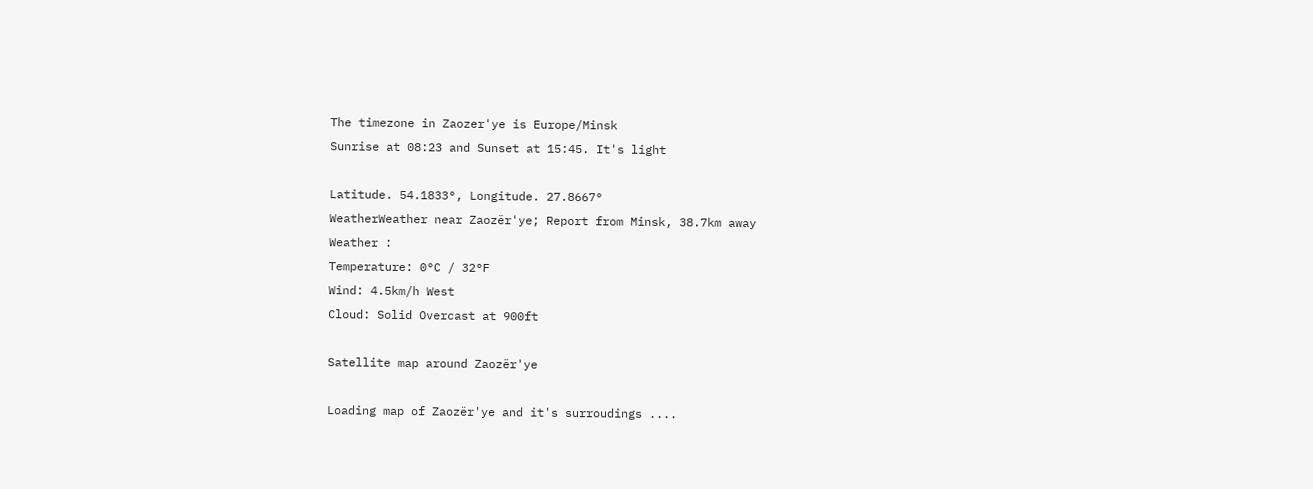The timezone in Zaozer'ye is Europe/Minsk
Sunrise at 08:23 and Sunset at 15:45. It's light

Latitude. 54.1833°, Longitude. 27.8667°
WeatherWeather near Zaozër'ye; Report from Minsk, 38.7km away
Weather :
Temperature: 0°C / 32°F
Wind: 4.5km/h West
Cloud: Solid Overcast at 900ft

Satellite map around Zaozër'ye

Loading map of Zaozër'ye and it's surroudings ....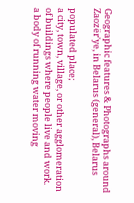Geographic features & Photographs around Zaozër'ye, in Belarus (general), Belarus

populated place;
a city, town, village, or other agglomeration of buildings where people live and work.
a body of running water moving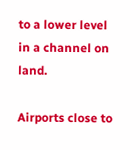to a lower level in a channel on land.

Airports close to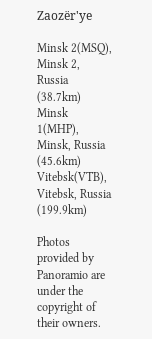Zaozër'ye

Minsk 2(MSQ), Minsk 2, Russia (38.7km)
Minsk 1(MHP), Minsk, Russia (45.6km)
Vitebsk(VTB), Vitebsk, Russia (199.9km)

Photos provided by Panoramio are under the copyright of their owners.